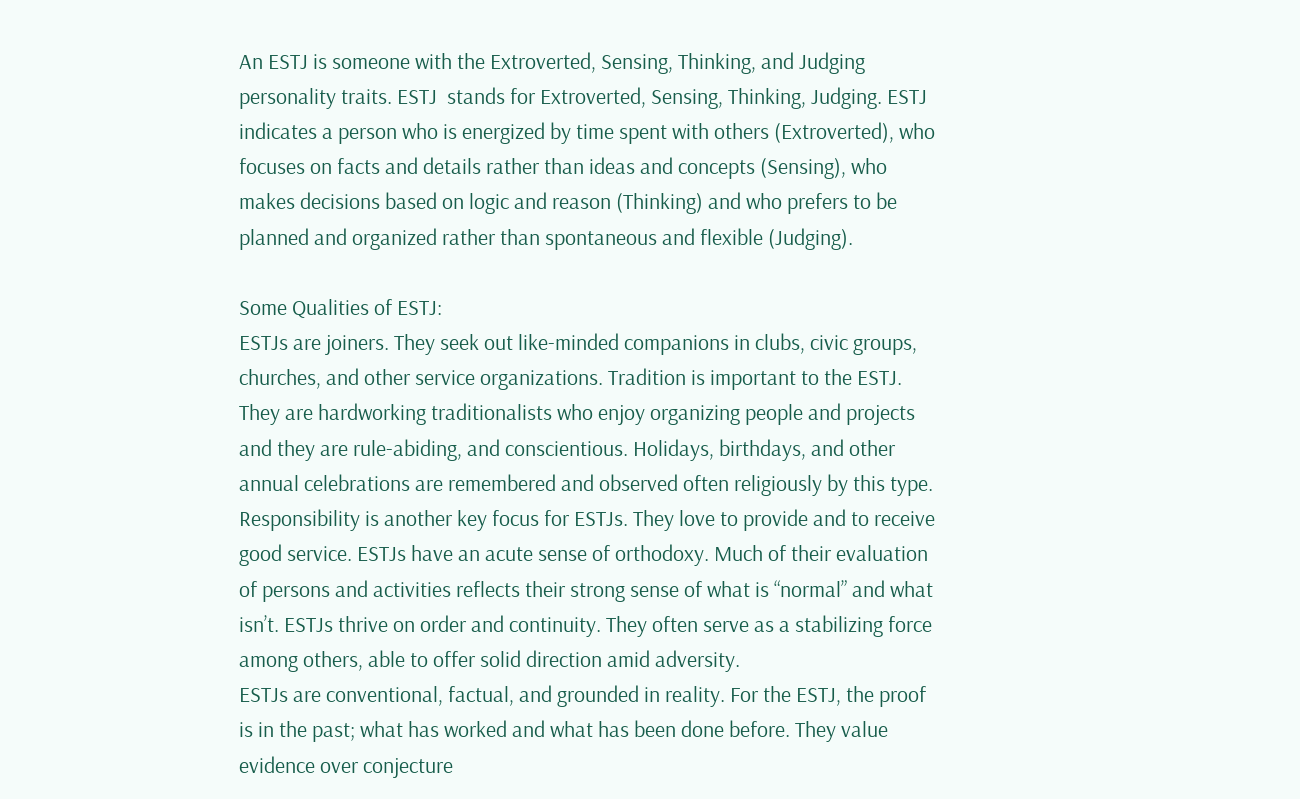An ESTJ is someone with the Extroverted, Sensing, Thinking, and Judging personality traits. ESTJ  stands for Extroverted, Sensing, Thinking, Judging. ESTJ indicates a person who is energized by time spent with others (Extroverted), who focuses on facts and details rather than ideas and concepts (Sensing), who makes decisions based on logic and reason (Thinking) and who prefers to be planned and organized rather than spontaneous and flexible (Judging).

Some Qualities of ESTJ:
ESTJs are joiners. They seek out like-minded companions in clubs, civic groups, churches, and other service organizations. Tradition is important to the ESTJ. They are hardworking traditionalists who enjoy organizing people and projects and they are rule-abiding, and conscientious. Holidays, birthdays, and other annual celebrations are remembered and observed often religiously by this type. Responsibility is another key focus for ESTJs. They love to provide and to receive good service. ESTJs have an acute sense of orthodoxy. Much of their evaluation of persons and activities reflects their strong sense of what is “normal” and what isn’t. ESTJs thrive on order and continuity. They often serve as a stabilizing force among others, able to offer solid direction amid adversity.
ESTJs are conventional, factual, and grounded in reality. For the ESTJ, the proof is in the past; what has worked and what has been done before. They value evidence over conjecture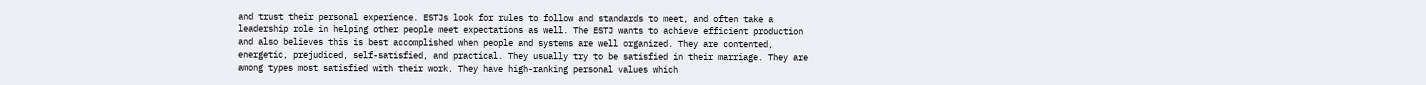and trust their personal experience. ESTJs look for rules to follow and standards to meet, and often take a leadership role in helping other people meet expectations as well. The ESTJ wants to achieve efficient production and also believes this is best accomplished when people and systems are well organized. They are contented, energetic, prejudiced, self-satisfied, and practical. They usually try to be satisfied in their marriage. They are among types most satisfied with their work. They have high-ranking personal values which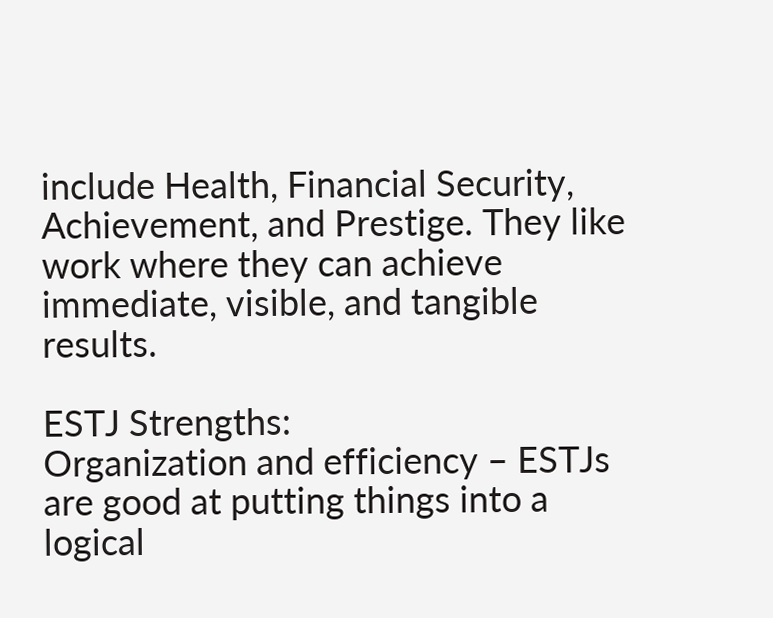include Health, Financial Security, Achievement, and Prestige. They like work where they can achieve immediate, visible, and tangible results.

ESTJ Strengths:
Organization and efficiency – ESTJs are good at putting things into a logical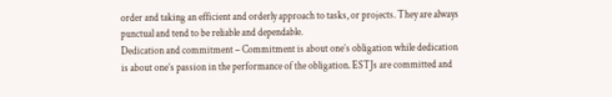order and taking an efficient and orderly approach to tasks, or projects. They are always punctual and tend to be reliable and dependable.
Dedication and commitment – Commitment is about one’s obligation while dedication is about one’s passion in the performance of the obligation. ESTJs are committed and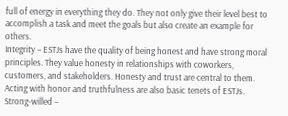full of energy in everything they do. They not only give their level best to accomplish a task and meet the goals but also create an example for others.
Integrity – ESTJs have the quality of being honest and have strong moral principles. They value honesty in relationships with coworkers, customers, and stakeholders. Honesty and trust are central to them. Acting with honor and truthfulness are also basic tenets of ESTJs.
Strong-willed –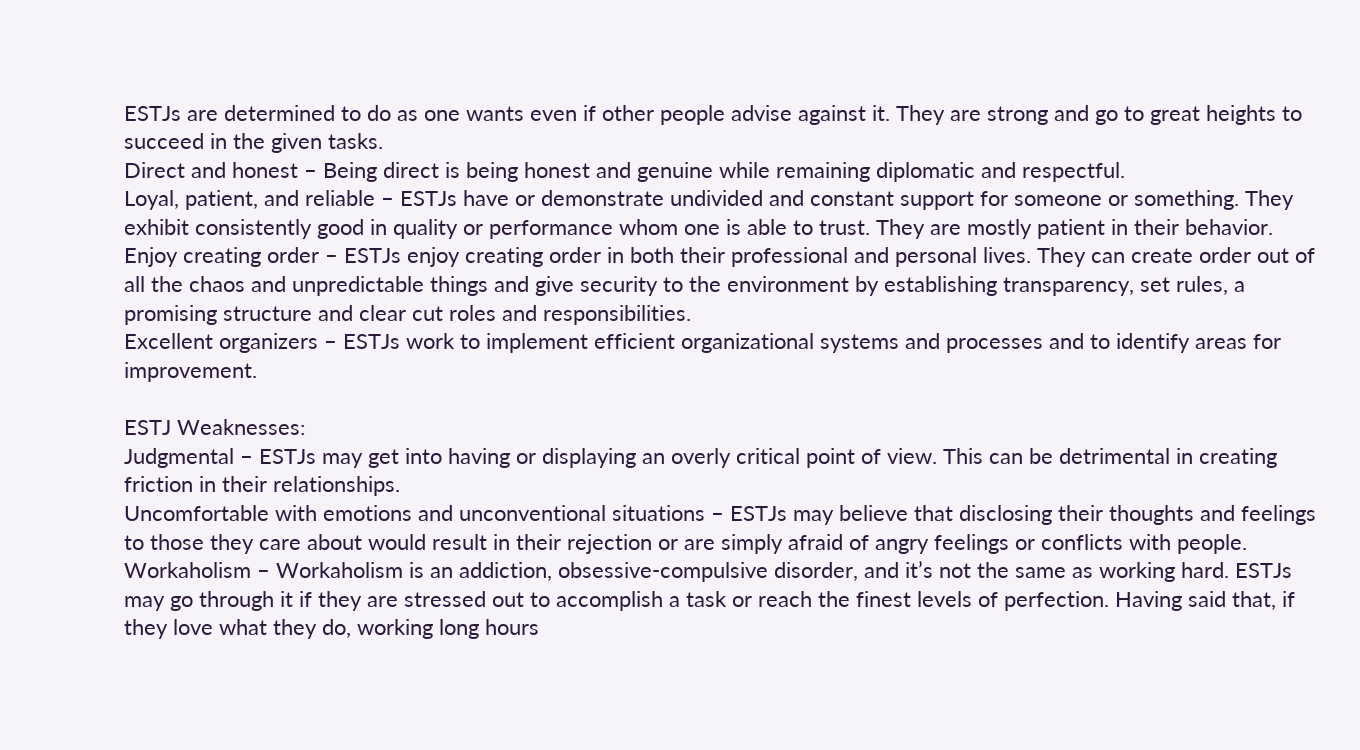ESTJs are determined to do as one wants even if other people advise against it. They are strong and go to great heights to succeed in the given tasks.
Direct and honest – Being direct is being honest and genuine while remaining diplomatic and respectful.
Loyal, patient, and reliable – ESTJs have or demonstrate undivided and constant support for someone or something. They exhibit consistently good in quality or performance whom one is able to trust. They are mostly patient in their behavior.
Enjoy creating order – ESTJs enjoy creating order in both their professional and personal lives. They can create order out of all the chaos and unpredictable things and give security to the environment by establishing transparency, set rules, a promising structure and clear cut roles and responsibilities.
Excellent organizers – ESTJs work to implement efficient organizational systems and processes and to identify areas for improvement.

ESTJ Weaknesses:
Judgmental – ESTJs may get into having or displaying an overly critical point of view. This can be detrimental in creating friction in their relationships.
Uncomfortable with emotions and unconventional situations – ESTJs may believe that disclosing their thoughts and feelings to those they care about would result in their rejection or are simply afraid of angry feelings or conflicts with people.
Workaholism – Workaholism is an addiction, obsessive-compulsive disorder, and it’s not the same as working hard. ESTJs may go through it if they are stressed out to accomplish a task or reach the finest levels of perfection. Having said that, if they love what they do, working long hours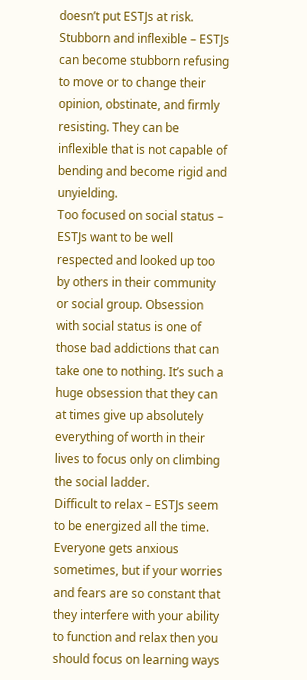doesn’t put ESTJs at risk.
Stubborn and inflexible – ESTJs can become stubborn refusing to move or to change their opinion, obstinate, and firmly resisting. They can be inflexible that is not capable of bending and become rigid and unyielding.
Too focused on social status – ESTJs want to be well respected and looked up too by others in their community or social group. Obsession with social status is one of those bad addictions that can take one to nothing. It’s such a huge obsession that they can at times give up absolutely everything of worth in their lives to focus only on climbing the social ladder.
Difficult to relax – ESTJs seem to be energized all the time. Everyone gets anxious sometimes, but if your worries and fears are so constant that they interfere with your ability to function and relax then you should focus on learning ways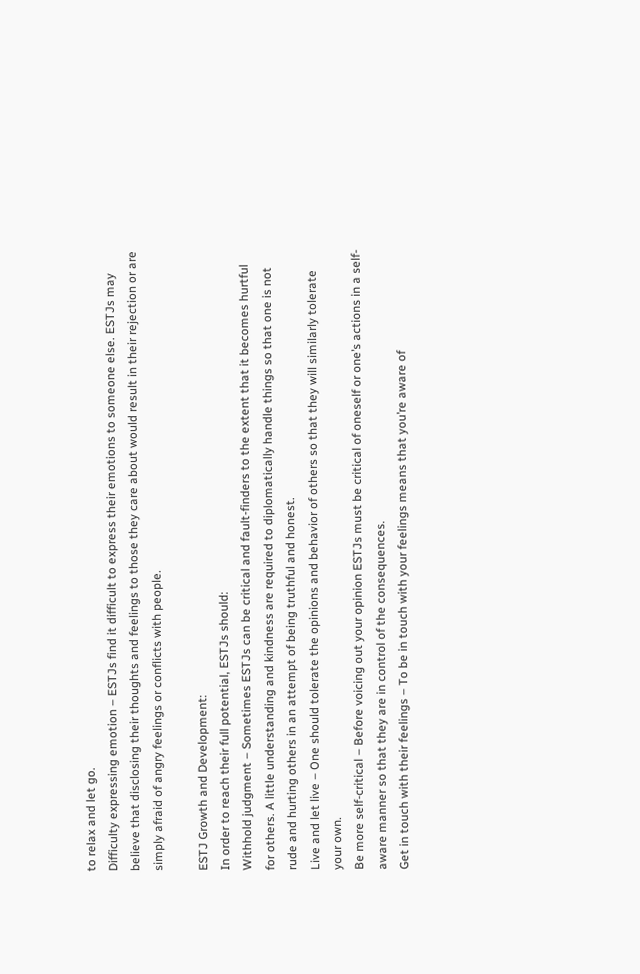to relax and let go.
Difficulty expressing emotion – ESTJs find it difficult to express their emotions to someone else. ESTJs may believe that disclosing their thoughts and feelings to those they care about would result in their rejection or are simply afraid of angry feelings or conflicts with people.

ESTJ Growth and Development:
In order to reach their full potential, ESTJs should:
Withhold judgment – Sometimes ESTJs can be critical and fault-finders to the extent that it becomes hurtful for others. A little understanding and kindness are required to diplomatically handle things so that one is not rude and hurting others in an attempt of being truthful and honest.
Live and let live – One should tolerate the opinions and behavior of others so that they will similarly tolerate your own.
Be more self-critical – Before voicing out your opinion ESTJs must be critical of oneself or one’s actions in a self-aware manner so that they are in control of the consequences.
Get in touch with their feelings – To be in touch with your feelings means that you’re aware of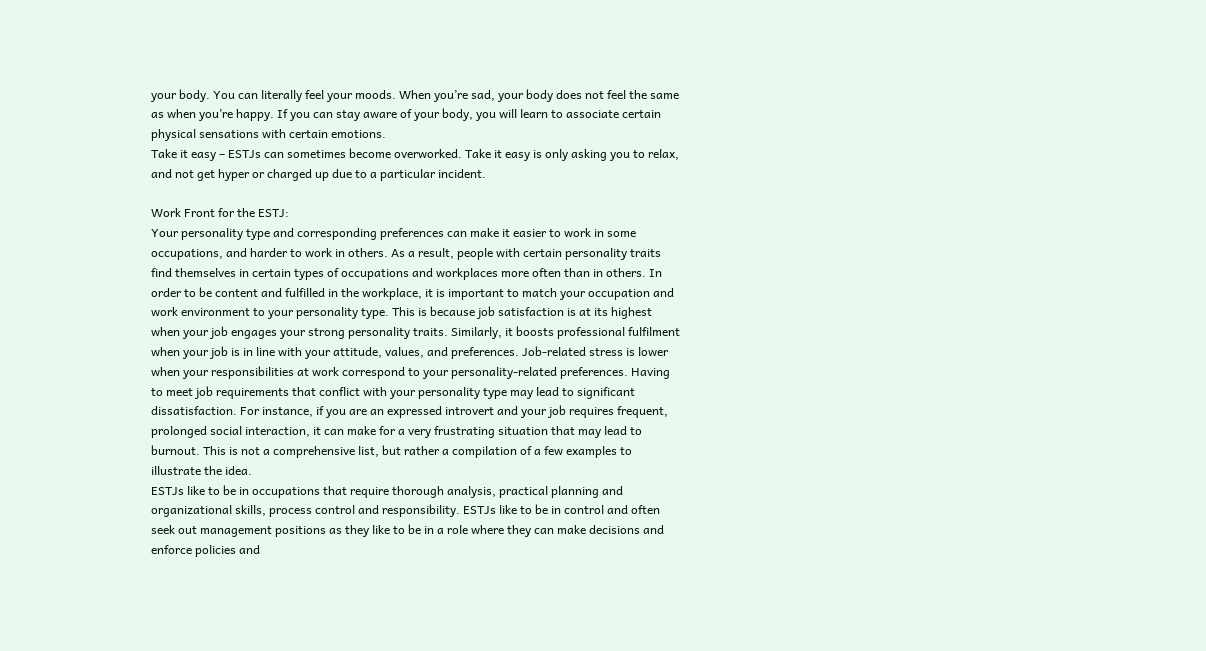your body. You can literally feel your moods. When you’re sad, your body does not feel the same as when you’re happy. If you can stay aware of your body, you will learn to associate certain physical sensations with certain emotions.
Take it easy – ESTJs can sometimes become overworked. Take it easy is only asking you to relax, and not get hyper or charged up due to a particular incident.

Work Front for the ESTJ:
Your personality type and corresponding preferences can make it easier to work in some occupations, and harder to work in others. As a result, people with certain personality traits find themselves in certain types of occupations and workplaces more often than in others. In order to be content and fulfilled in the workplace, it is important to match your occupation and work environment to your personality type. This is because job satisfaction is at its highest when your job engages your strong personality traits. Similarly, it boosts professional fulfilment when your job is in line with your attitude, values, and preferences. Job-related stress is lower when your responsibilities at work correspond to your personality-related preferences. Having to meet job requirements that conflict with your personality type may lead to significant dissatisfaction. For instance, if you are an expressed introvert and your job requires frequent, prolonged social interaction, it can make for a very frustrating situation that may lead to burnout. This is not a comprehensive list, but rather a compilation of a few examples to illustrate the idea.
ESTJs like to be in occupations that require thorough analysis, practical planning and organizational skills, process control and responsibility. ESTJs like to be in control and often seek out management positions as they like to be in a role where they can make decisions and enforce policies and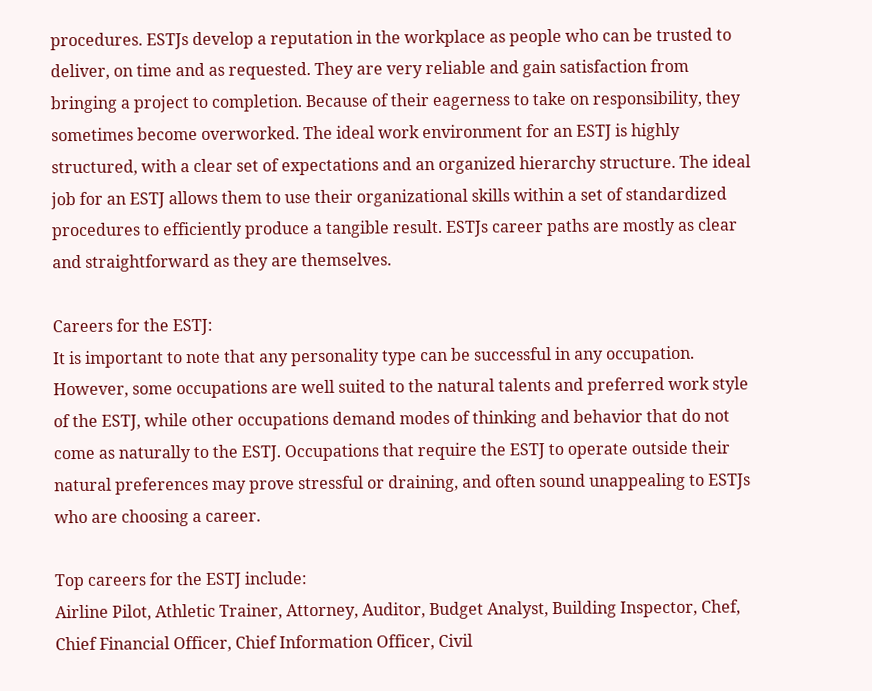procedures. ESTJs develop a reputation in the workplace as people who can be trusted to deliver, on time and as requested. They are very reliable and gain satisfaction from bringing a project to completion. Because of their eagerness to take on responsibility, they sometimes become overworked. The ideal work environment for an ESTJ is highly structured, with a clear set of expectations and an organized hierarchy structure. The ideal job for an ESTJ allows them to use their organizational skills within a set of standardized procedures to efficiently produce a tangible result. ESTJs career paths are mostly as clear and straightforward as they are themselves.

Careers for the ESTJ:
It is important to note that any personality type can be successful in any occupation. However, some occupations are well suited to the natural talents and preferred work style of the ESTJ, while other occupations demand modes of thinking and behavior that do not come as naturally to the ESTJ. Occupations that require the ESTJ to operate outside their natural preferences may prove stressful or draining, and often sound unappealing to ESTJs who are choosing a career.

Top careers for the ESTJ include:
Airline Pilot, Athletic Trainer, Attorney, Auditor, Budget Analyst, Building Inspector, Chef, Chief Financial Officer, Chief Information Officer, Civil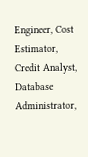Engineer, Cost Estimator, Credit Analyst, Database Administrator,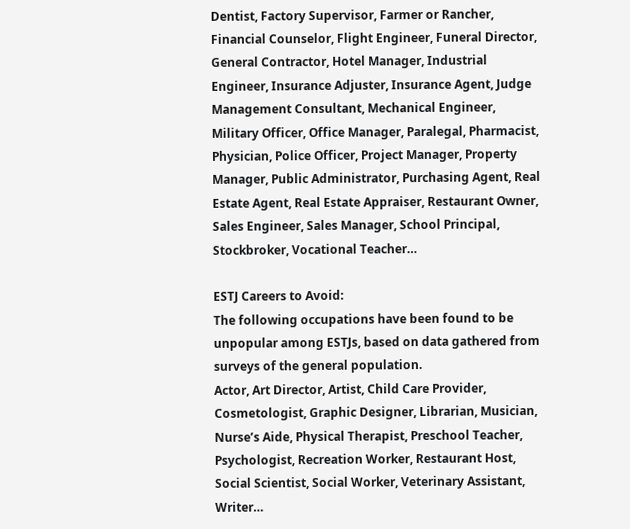Dentist, Factory Supervisor, Farmer or Rancher, Financial Counselor, Flight Engineer, Funeral Director, General Contractor, Hotel Manager, Industrial Engineer, Insurance Adjuster, Insurance Agent, Judge
Management Consultant, Mechanical Engineer, Military Officer, Office Manager, Paralegal, Pharmacist, Physician, Police Officer, Project Manager, Property Manager, Public Administrator, Purchasing Agent, Real Estate Agent, Real Estate Appraiser, Restaurant Owner, Sales Engineer, Sales Manager, School Principal, Stockbroker, Vocational Teacher…

ESTJ Careers to Avoid:
The following occupations have been found to be unpopular among ESTJs, based on data gathered from surveys of the general population.
Actor, Art Director, Artist, Child Care Provider, Cosmetologist, Graphic Designer, Librarian, Musician, Nurse’s Aide, Physical Therapist, Preschool Teacher, Psychologist, Recreation Worker, Restaurant Host, Social Scientist, Social Worker, Veterinary Assistant, Writer…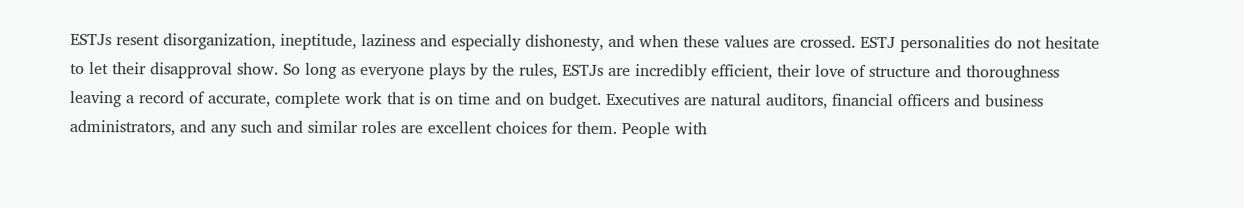ESTJs resent disorganization, ineptitude, laziness and especially dishonesty, and when these values are crossed. ESTJ personalities do not hesitate to let their disapproval show. So long as everyone plays by the rules, ESTJs are incredibly efficient, their love of structure and thoroughness leaving a record of accurate, complete work that is on time and on budget. Executives are natural auditors, financial officers and business administrators, and any such and similar roles are excellent choices for them. People with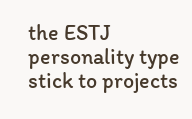the ESTJ personality type stick to projects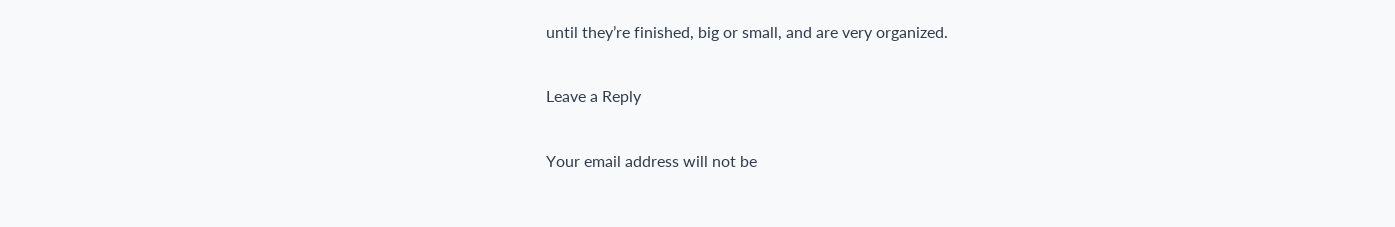until they’re finished, big or small, and are very organized.

Leave a Reply

Your email address will not be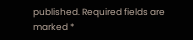published. Required fields are marked *